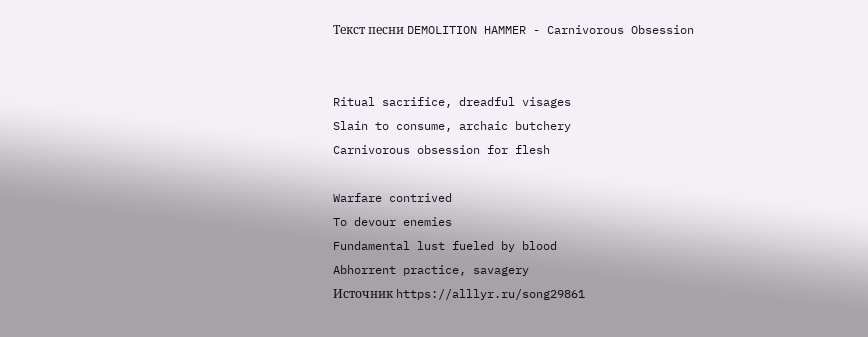Текст песни DEMOLITION HAMMER - Carnivorous Obsession


Ritual sacrifice, dreadful visages
Slain to consume, archaic butchery
Carnivorous obsession for flesh

Warfare contrived
To devour enemies
Fundamental lust fueled by blood
Abhorrent practice, savagery
Источник https://alllyr.ru/song29861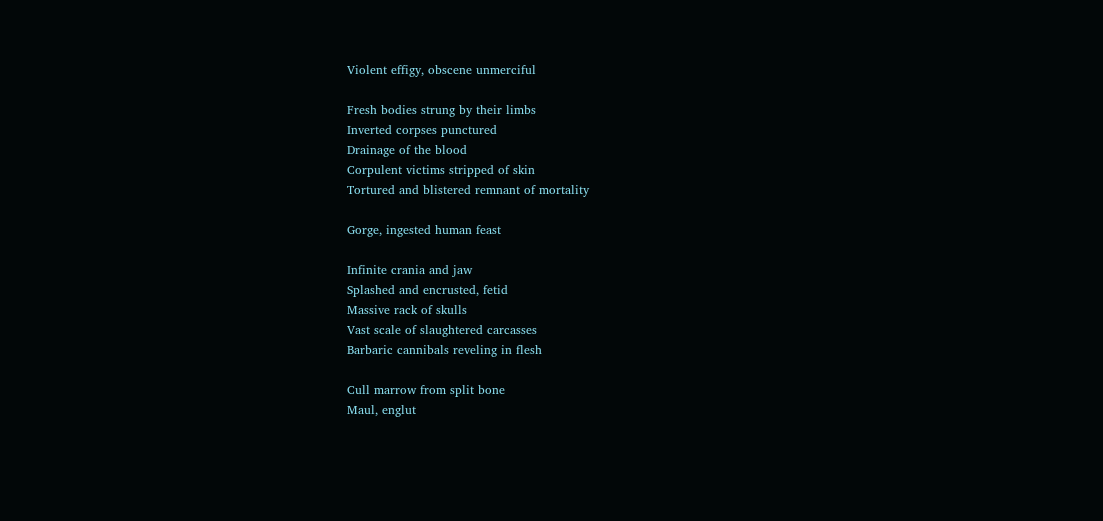Violent effigy, obscene unmerciful

Fresh bodies strung by their limbs
Inverted corpses punctured
Drainage of the blood
Corpulent victims stripped of skin
Tortured and blistered remnant of mortality

Gorge, ingested human feast

Infinite crania and jaw
Splashed and encrusted, fetid
Massive rack of skulls
Vast scale of slaughtered carcasses
Barbaric cannibals reveling in flesh

Cull marrow from split bone
Maul, englut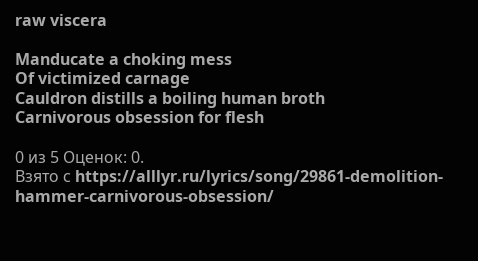raw viscera

Manducate a choking mess
Of victimized carnage
Cauldron distills a boiling human broth
Carnivorous obsession for flesh

0 из 5 Оценок: 0.
Взято с https://alllyr.ru/lyrics/song/29861-demolition-hammer-carnivorous-obsession/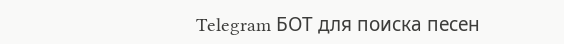Telegram БОТ для поиска песен